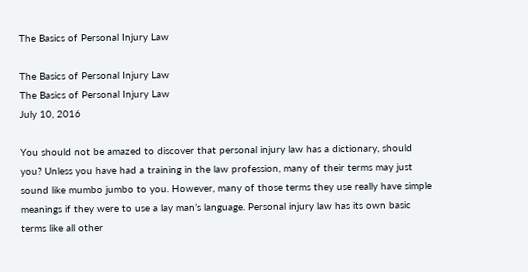The Basics of Personal Injury Law

The Basics of Personal Injury Law
The Basics of Personal Injury Law
July 10, 2016

You should not be amazed to discover that personal injury law has a dictionary, should you? Unless you have had a training in the law profession, many of their terms may just sound like mumbo jumbo to you. However, many of those terms they use really have simple meanings if they were to use a lay man’s language. Personal injury law has its own basic terms like all other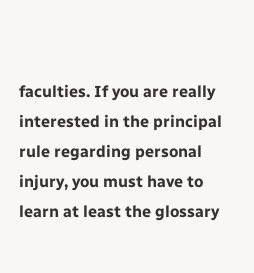faculties. If you are really interested in the principal rule regarding personal injury, you must have to learn at least the glossary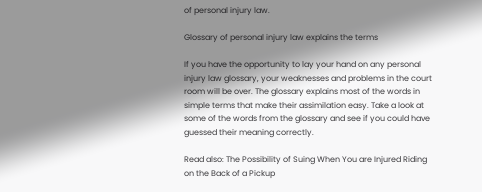of personal injury law.

Glossary of personal injury law explains the terms

If you have the opportunity to lay your hand on any personal injury law glossary, your weaknesses and problems in the court room will be over. The glossary explains most of the words in simple terms that make their assimilation easy. Take a look at some of the words from the glossary and see if you could have guessed their meaning correctly.

Read also: The Possibility of Suing When You are Injured Riding on the Back of a Pickup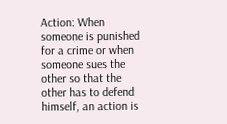Action: When someone is punished for a crime or when someone sues the other so that the other has to defend himself, an action is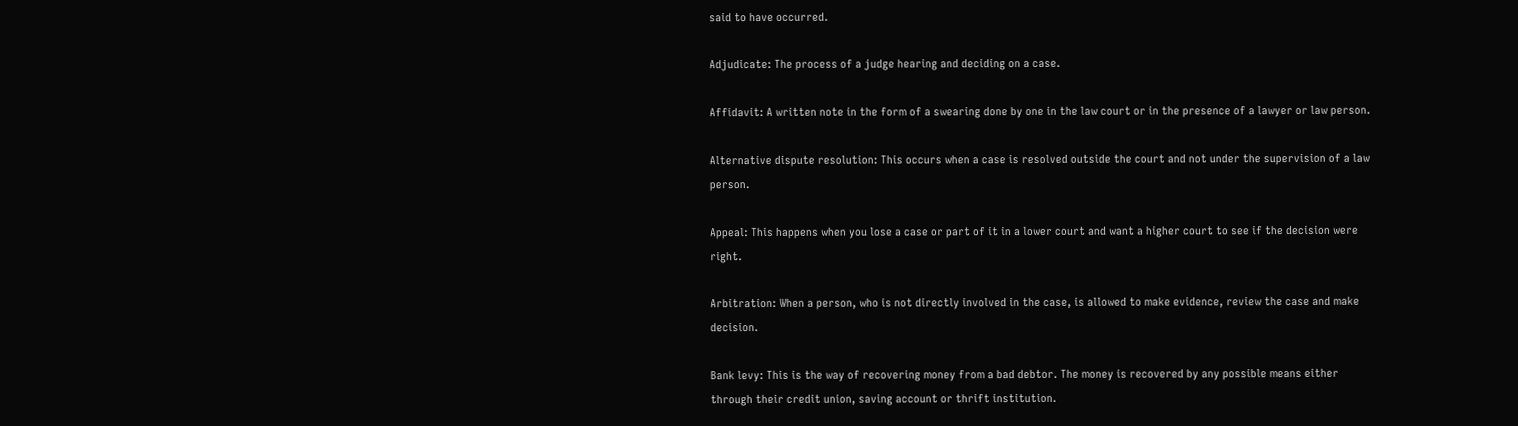said to have occurred.

Adjudicate: The process of a judge hearing and deciding on a case.

Affidavit: A written note in the form of a swearing done by one in the law court or in the presence of a lawyer or law person.

Alternative dispute resolution: This occurs when a case is resolved outside the court and not under the supervision of a law person.

Appeal: This happens when you lose a case or part of it in a lower court and want a higher court to see if the decision were right.

Arbitration: When a person, who is not directly involved in the case, is allowed to make evidence, review the case and make decision.

Bank levy: This is the way of recovering money from a bad debtor. The money is recovered by any possible means either through their credit union, saving account or thrift institution.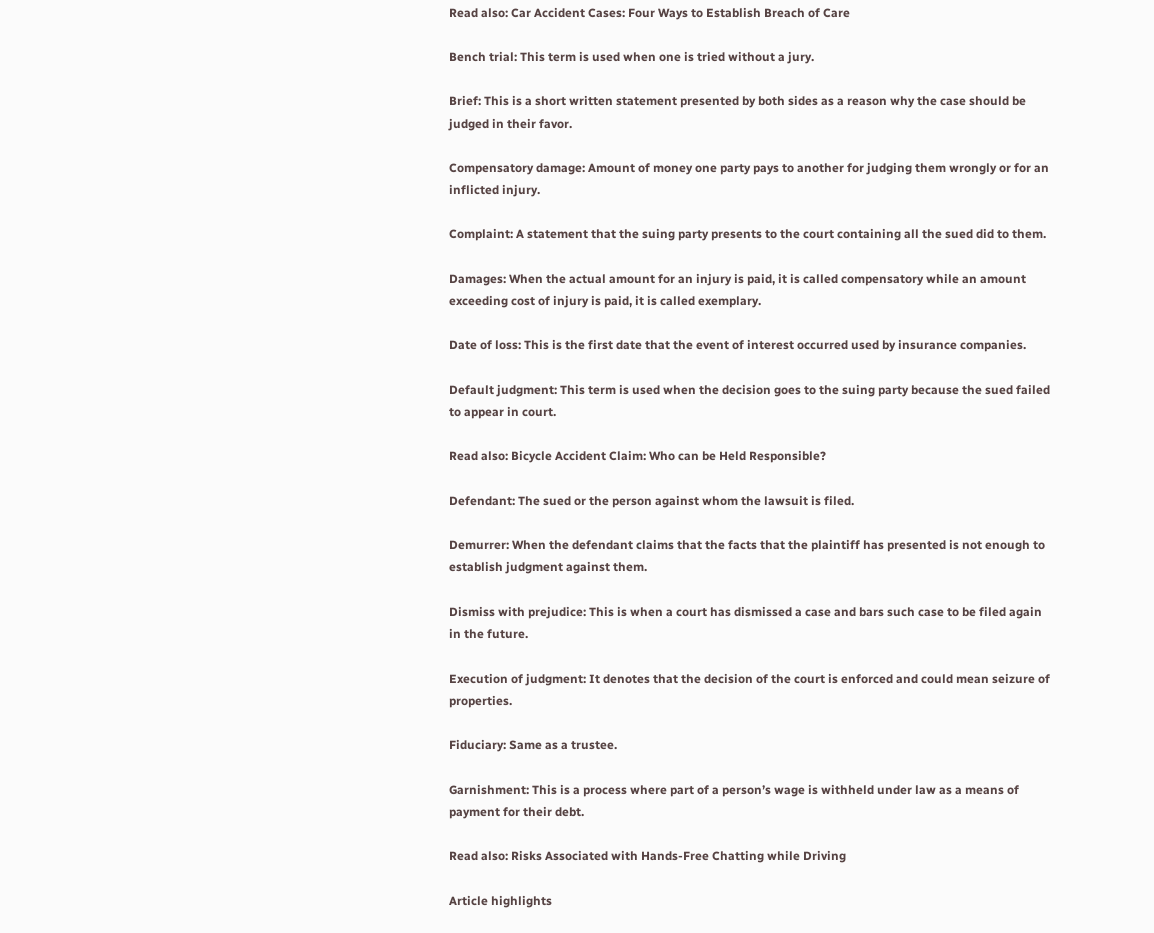Read also: Car Accident Cases: Four Ways to Establish Breach of Care

Bench trial: This term is used when one is tried without a jury.

Brief: This is a short written statement presented by both sides as a reason why the case should be judged in their favor.

Compensatory damage: Amount of money one party pays to another for judging them wrongly or for an inflicted injury.

Complaint: A statement that the suing party presents to the court containing all the sued did to them.

Damages: When the actual amount for an injury is paid, it is called compensatory while an amount exceeding cost of injury is paid, it is called exemplary.

Date of loss: This is the first date that the event of interest occurred used by insurance companies.

Default judgment: This term is used when the decision goes to the suing party because the sued failed to appear in court.

Read also: Bicycle Accident Claim: Who can be Held Responsible?

Defendant: The sued or the person against whom the lawsuit is filed.

Demurrer: When the defendant claims that the facts that the plaintiff has presented is not enough to establish judgment against them.

Dismiss with prejudice: This is when a court has dismissed a case and bars such case to be filed again in the future.

Execution of judgment: It denotes that the decision of the court is enforced and could mean seizure of properties.

Fiduciary: Same as a trustee.

Garnishment: This is a process where part of a person’s wage is withheld under law as a means of payment for their debt.

Read also: Risks Associated with Hands-Free Chatting while Driving

Article highlights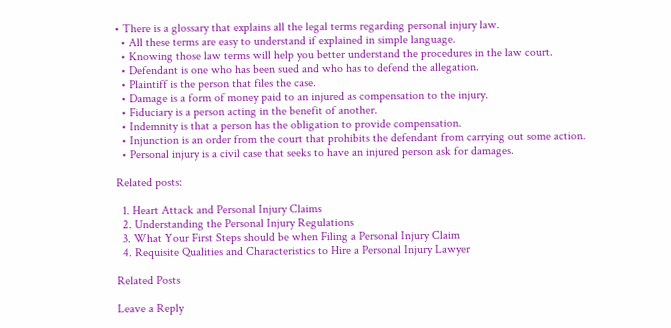• There is a glossary that explains all the legal terms regarding personal injury law.
  • All these terms are easy to understand if explained in simple language.
  • Knowing those law terms will help you better understand the procedures in the law court.
  • Defendant is one who has been sued and who has to defend the allegation.
  • Plaintiff is the person that files the case.
  • Damage is a form of money paid to an injured as compensation to the injury.
  • Fiduciary is a person acting in the benefit of another.
  • Indemnity is that a person has the obligation to provide compensation.
  • Injunction is an order from the court that prohibits the defendant from carrying out some action.
  • Personal injury is a civil case that seeks to have an injured person ask for damages.

Related posts:

  1. Heart Attack and Personal Injury Claims
  2. Understanding the Personal Injury Regulations
  3. What Your First Steps should be when Filing a Personal Injury Claim
  4. Requisite Qualities and Characteristics to Hire a Personal Injury Lawyer

Related Posts

Leave a Reply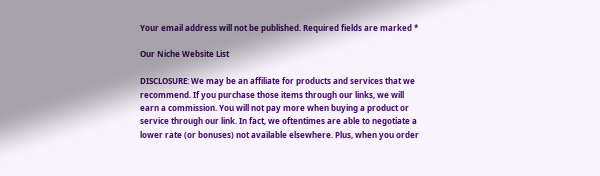Your email address will not be published. Required fields are marked *

Our Niche Website List

DISCLOSURE: We may be an affiliate for products and services that we recommend. If you purchase those items through our links, we will earn a commission. You will not pay more when buying a product or service through our link. In fact, we oftentimes are able to negotiate a lower rate (or bonuses) not available elsewhere. Plus, when you order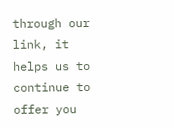through our link, it helps us to continue to offer you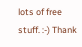lots of free stuff. :-) Thank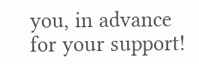you, in advance for your support!